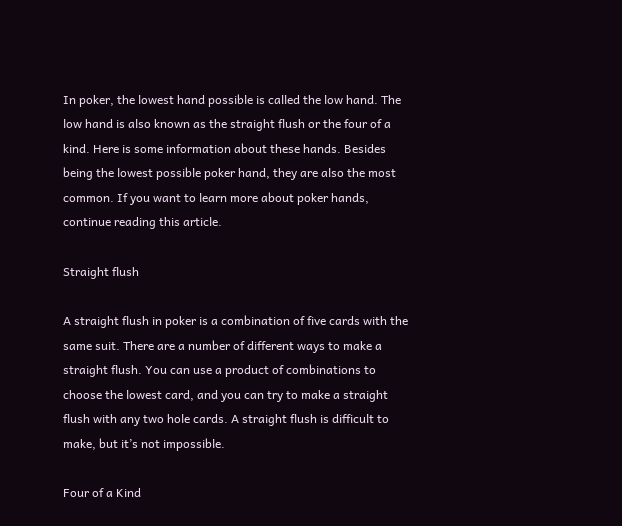In poker, the lowest hand possible is called the low hand. The low hand is also known as the straight flush or the four of a kind. Here is some information about these hands. Besides being the lowest possible poker hand, they are also the most common. If you want to learn more about poker hands, continue reading this article.

Straight flush

A straight flush in poker is a combination of five cards with the same suit. There are a number of different ways to make a straight flush. You can use a product of combinations to choose the lowest card, and you can try to make a straight flush with any two hole cards. A straight flush is difficult to make, but it’s not impossible.

Four of a Kind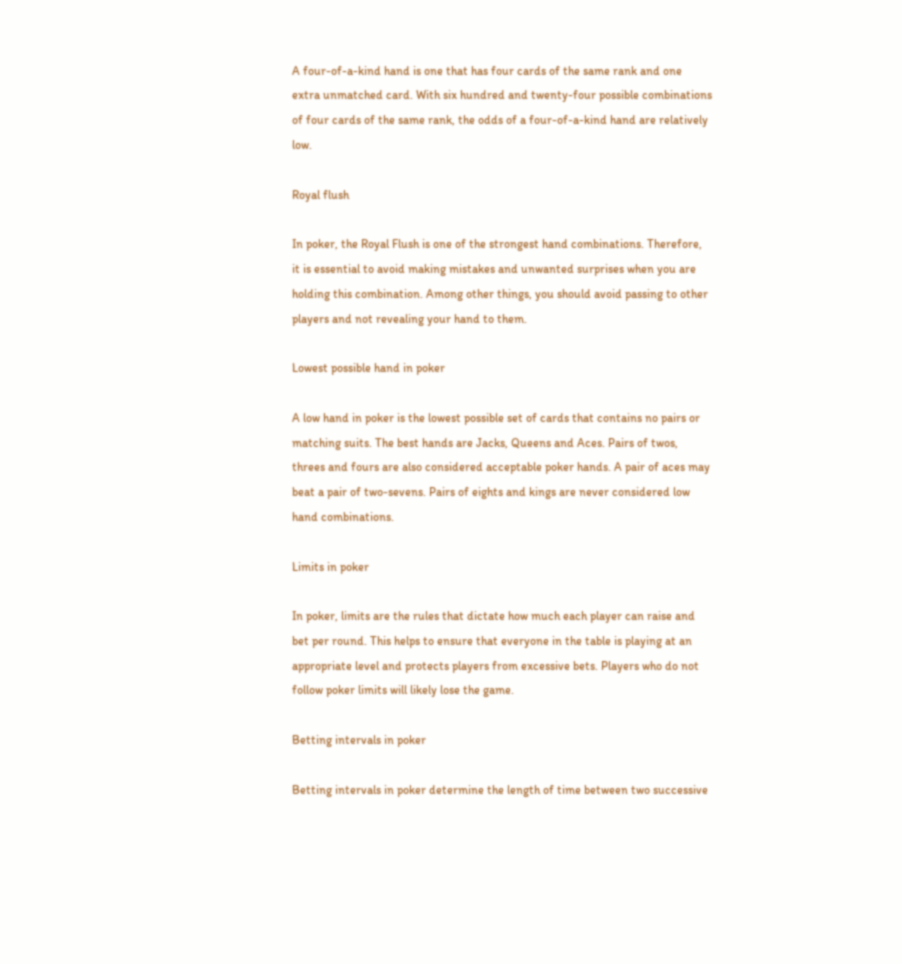A four-of-a-kind hand is one that has four cards of the same rank and one extra unmatched card. With six hundred and twenty-four possible combinations of four cards of the same rank, the odds of a four-of-a-kind hand are relatively low.

Royal flush

In poker, the Royal Flush is one of the strongest hand combinations. Therefore, it is essential to avoid making mistakes and unwanted surprises when you are holding this combination. Among other things, you should avoid passing to other players and not revealing your hand to them.

Lowest possible hand in poker

A low hand in poker is the lowest possible set of cards that contains no pairs or matching suits. The best hands are Jacks, Queens and Aces. Pairs of twos, threes and fours are also considered acceptable poker hands. A pair of aces may beat a pair of two-sevens. Pairs of eights and kings are never considered low hand combinations.

Limits in poker

In poker, limits are the rules that dictate how much each player can raise and bet per round. This helps to ensure that everyone in the table is playing at an appropriate level and protects players from excessive bets. Players who do not follow poker limits will likely lose the game.

Betting intervals in poker

Betting intervals in poker determine the length of time between two successive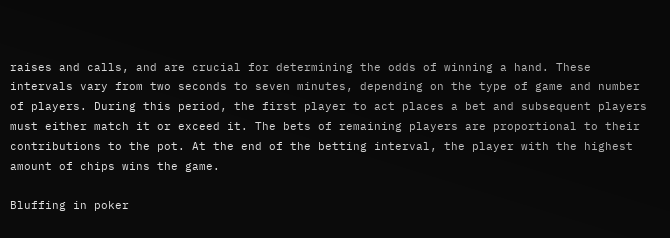raises and calls, and are crucial for determining the odds of winning a hand. These intervals vary from two seconds to seven minutes, depending on the type of game and number of players. During this period, the first player to act places a bet and subsequent players must either match it or exceed it. The bets of remaining players are proportional to their contributions to the pot. At the end of the betting interval, the player with the highest amount of chips wins the game.

Bluffing in poker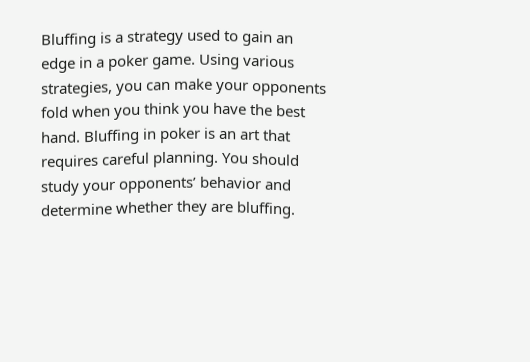Bluffing is a strategy used to gain an edge in a poker game. Using various strategies, you can make your opponents fold when you think you have the best hand. Bluffing in poker is an art that requires careful planning. You should study your opponents’ behavior and determine whether they are bluffing.